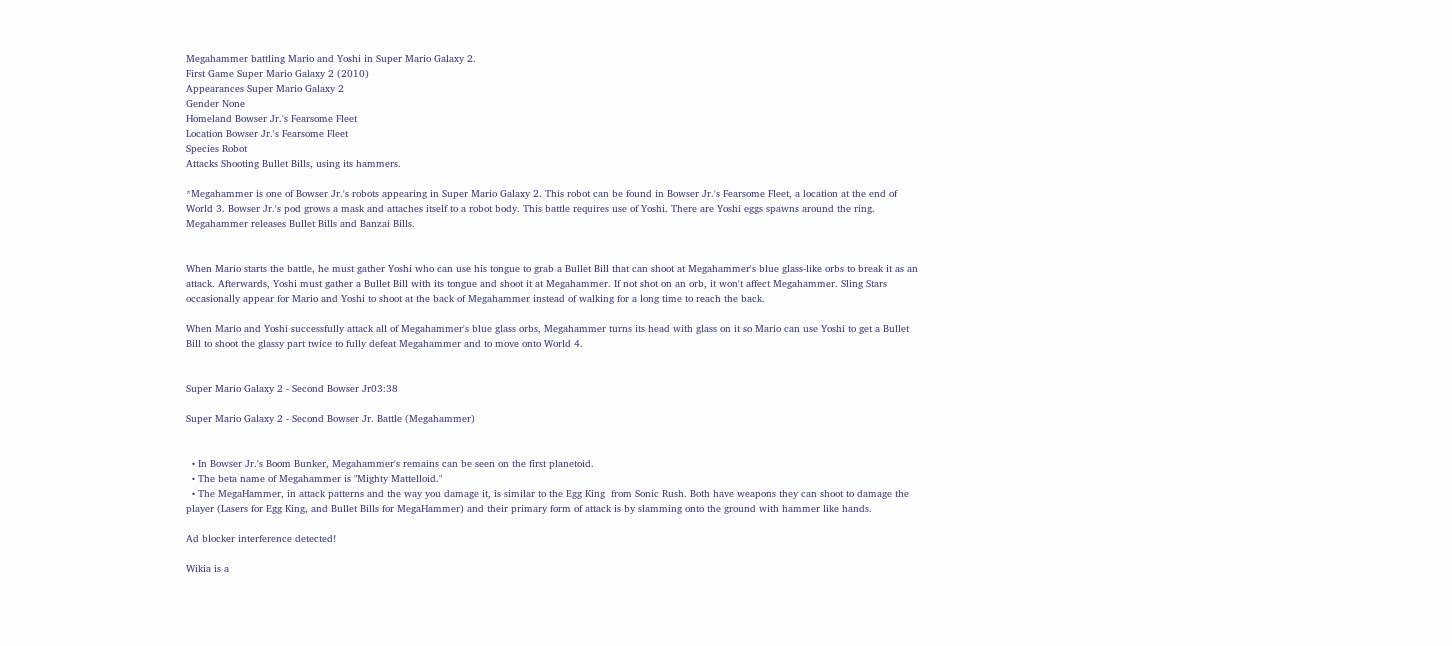Megahammer battling Mario and Yoshi in Super Mario Galaxy 2.
First Game Super Mario Galaxy 2 (2010)
Appearances Super Mario Galaxy 2
Gender None
Homeland Bowser Jr.'s Fearsome Fleet
Location Bowser Jr.'s Fearsome Fleet
Species Robot
Attacks Shooting Bullet Bills, using its hammers.

*Megahammer is one of Bowser Jr.'s robots appearing in Super Mario Galaxy 2. This robot can be found in Bowser Jr.'s Fearsome Fleet, a location at the end of World 3. Bowser Jr.'s pod grows a mask and attaches itself to a robot body. This battle requires use of Yoshi. There are Yoshi eggs spawns around the ring. Megahammer releases Bullet Bills and Banzai Bills.


When Mario starts the battle, he must gather Yoshi who can use his tongue to grab a Bullet Bill that can shoot at Megahammer's blue glass-like orbs to break it as an attack. Afterwards, Yoshi must gather a Bullet Bill with its tongue and shoot it at Megahammer. If not shot on an orb, it won't affect Megahammer. Sling Stars occasionally appear for Mario and Yoshi to shoot at the back of Megahammer instead of walking for a long time to reach the back.

When Mario and Yoshi successfully attack all of Megahammer's blue glass orbs, Megahammer turns its head with glass on it so Mario can use Yoshi to get a Bullet Bill to shoot the glassy part twice to fully defeat Megahammer and to move onto World 4.


Super Mario Galaxy 2 - Second Bowser Jr03:38

Super Mario Galaxy 2 - Second Bowser Jr. Battle (Megahammer)


  • In Bowser Jr.'s Boom Bunker, Megahammer's remains can be seen on the first planetoid.
  • The beta name of Megahammer is "Mighty Mattelloid."
  • The MegaHammer, in attack patterns and the way you damage it, is similar to the Egg King  from Sonic Rush. Both have weapons they can shoot to damage the player (Lasers for Egg King, and Bullet Bills for MegaHammer) and their primary form of attack is by slamming onto the ground with hammer like hands.

Ad blocker interference detected!

Wikia is a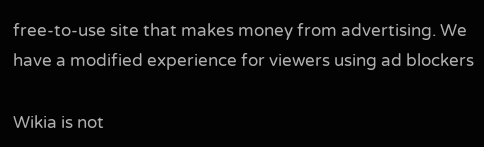free-to-use site that makes money from advertising. We have a modified experience for viewers using ad blockers

Wikia is not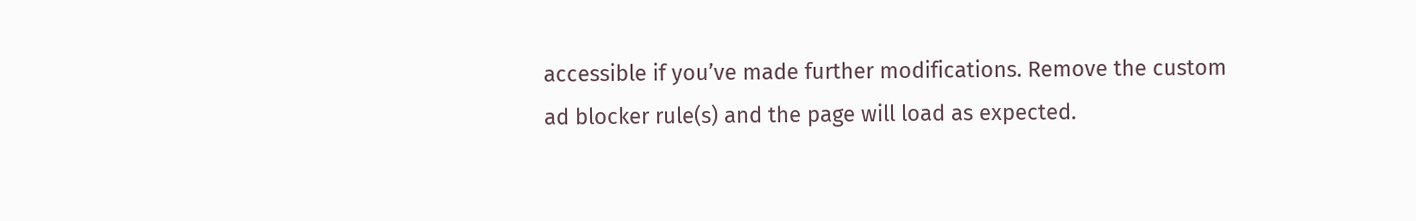accessible if you’ve made further modifications. Remove the custom ad blocker rule(s) and the page will load as expected.